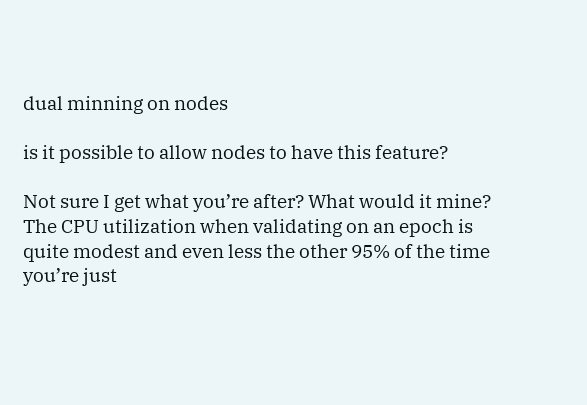dual minning on nodes

is it possible to allow nodes to have this feature?

Not sure I get what you’re after? What would it mine? The CPU utilization when validating on an epoch is quite modest and even less the other 95% of the time you’re just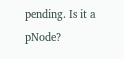pending. Is it a pNode?